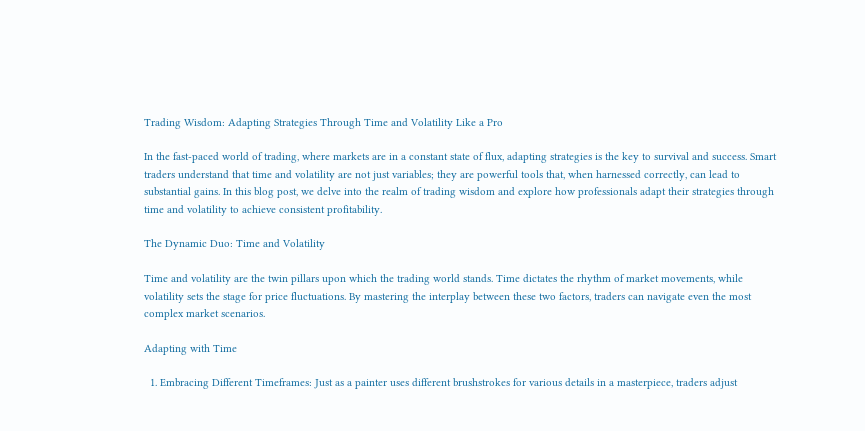Trading Wisdom: Adapting Strategies Through Time and Volatility Like a Pro

In the fast-paced world of trading, where markets are in a constant state of flux, adapting strategies is the key to survival and success. Smart traders understand that time and volatility are not just variables; they are powerful tools that, when harnessed correctly, can lead to substantial gains. In this blog post, we delve into the realm of trading wisdom and explore how professionals adapt their strategies through time and volatility to achieve consistent profitability.

The Dynamic Duo: Time and Volatility

Time and volatility are the twin pillars upon which the trading world stands. Time dictates the rhythm of market movements, while volatility sets the stage for price fluctuations. By mastering the interplay between these two factors, traders can navigate even the most complex market scenarios.

Adapting with Time

  1. Embracing Different Timeframes: Just as a painter uses different brushstrokes for various details in a masterpiece, traders adjust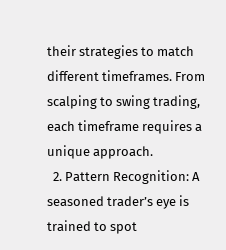their strategies to match different timeframes. From scalping to swing trading, each timeframe requires a unique approach.
  2. Pattern Recognition: A seasoned trader’s eye is trained to spot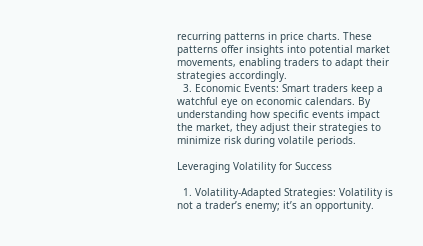recurring patterns in price charts. These patterns offer insights into potential market movements, enabling traders to adapt their strategies accordingly.
  3. Economic Events: Smart traders keep a watchful eye on economic calendars. By understanding how specific events impact the market, they adjust their strategies to minimize risk during volatile periods.

Leveraging Volatility for Success

  1. Volatility-Adapted Strategies: Volatility is not a trader’s enemy; it’s an opportunity.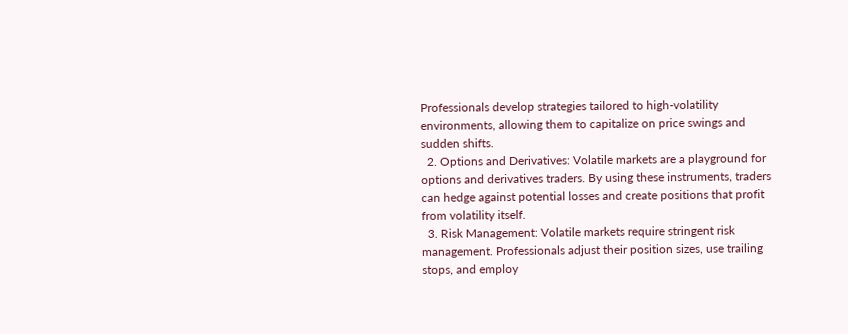Professionals develop strategies tailored to high-volatility environments, allowing them to capitalize on price swings and sudden shifts.
  2. Options and Derivatives: Volatile markets are a playground for options and derivatives traders. By using these instruments, traders can hedge against potential losses and create positions that profit from volatility itself.
  3. Risk Management: Volatile markets require stringent risk management. Professionals adjust their position sizes, use trailing stops, and employ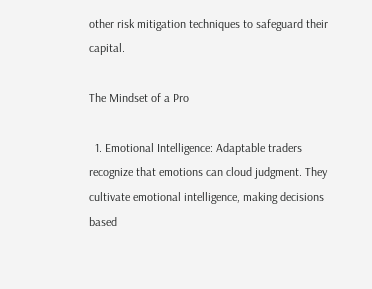other risk mitigation techniques to safeguard their capital.

The Mindset of a Pro

  1. Emotional Intelligence: Adaptable traders recognize that emotions can cloud judgment. They cultivate emotional intelligence, making decisions based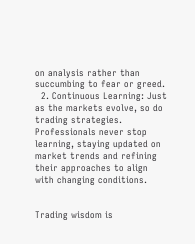on analysis rather than succumbing to fear or greed.
  2. Continuous Learning: Just as the markets evolve, so do trading strategies. Professionals never stop learning, staying updated on market trends and refining their approaches to align with changing conditions.


Trading wisdom is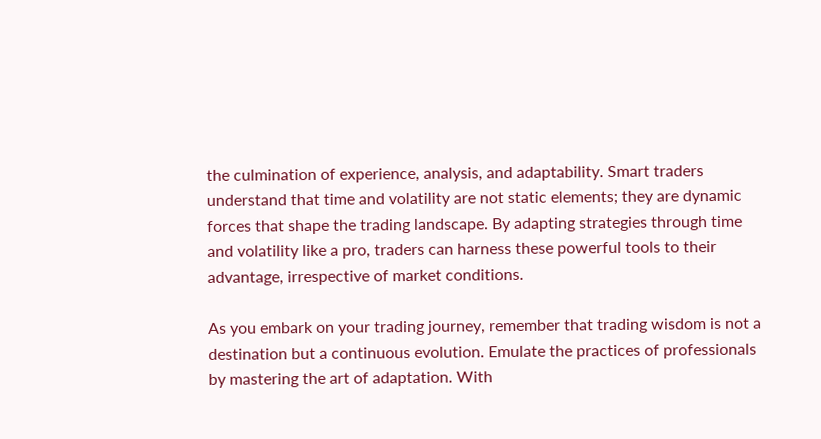the culmination of experience, analysis, and adaptability. Smart traders understand that time and volatility are not static elements; they are dynamic forces that shape the trading landscape. By adapting strategies through time and volatility like a pro, traders can harness these powerful tools to their advantage, irrespective of market conditions.

As you embark on your trading journey, remember that trading wisdom is not a destination but a continuous evolution. Emulate the practices of professionals by mastering the art of adaptation. With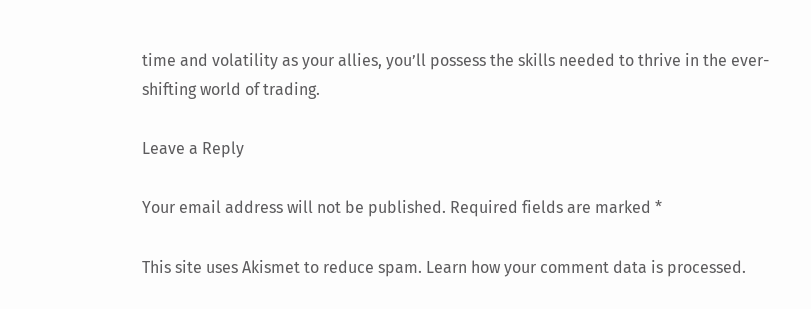time and volatility as your allies, you’ll possess the skills needed to thrive in the ever-shifting world of trading.

Leave a Reply

Your email address will not be published. Required fields are marked *

This site uses Akismet to reduce spam. Learn how your comment data is processed.